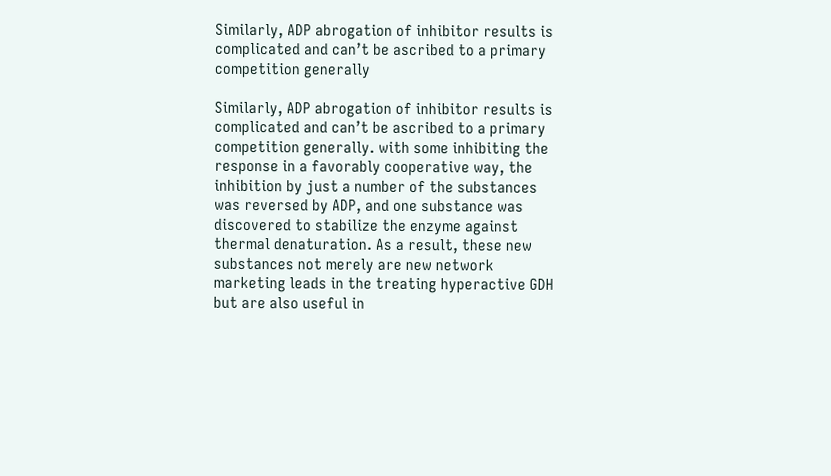Similarly, ADP abrogation of inhibitor results is complicated and can’t be ascribed to a primary competition generally

Similarly, ADP abrogation of inhibitor results is complicated and can’t be ascribed to a primary competition generally. with some inhibiting the response in a favorably cooperative way, the inhibition by just a number of the substances was reversed by ADP, and one substance was discovered to stabilize the enzyme against thermal denaturation. As a result, these new substances not merely are new network marketing leads in the treating hyperactive GDH but are also useful in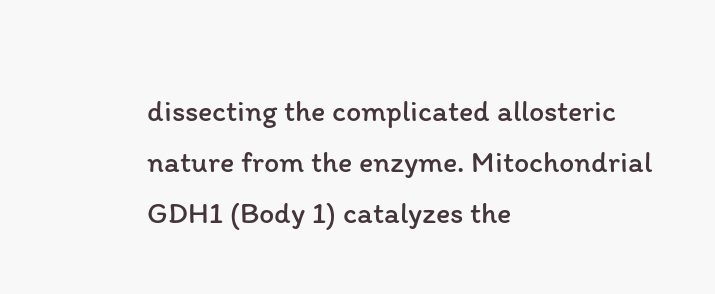dissecting the complicated allosteric nature from the enzyme. Mitochondrial GDH1 (Body 1) catalyzes the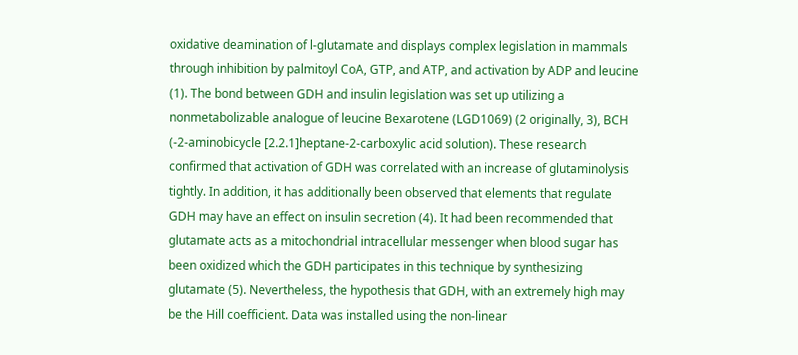oxidative deamination of l-glutamate and displays complex legislation in mammals through inhibition by palmitoyl CoA, GTP, and ATP, and activation by ADP and leucine (1). The bond between GDH and insulin legislation was set up utilizing a nonmetabolizable analogue of leucine Bexarotene (LGD1069) (2 originally, 3), BCH (-2-aminobicycle [2.2.1]heptane-2-carboxylic acid solution). These research confirmed that activation of GDH was correlated with an increase of glutaminolysis tightly. In addition, it has additionally been observed that elements that regulate GDH may have an effect on insulin secretion (4). It had been recommended that glutamate acts as a mitochondrial intracellular messenger when blood sugar has been oxidized which the GDH participates in this technique by synthesizing glutamate (5). Nevertheless, the hypothesis that GDH, with an extremely high may be the Hill coefficient. Data was installed using the non-linear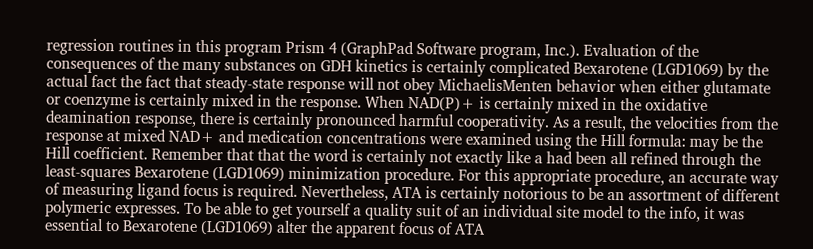regression routines in this program Prism 4 (GraphPad Software program, Inc.). Evaluation of the consequences of the many substances on GDH kinetics is certainly complicated Bexarotene (LGD1069) by the actual fact the fact that steady-state response will not obey MichaelisMenten behavior when either glutamate or coenzyme is certainly mixed in the response. When NAD(P)+ is certainly mixed in the oxidative deamination response, there is certainly pronounced harmful cooperativity. As a result, the velocities from the response at mixed NAD+ and medication concentrations were examined using the Hill formula: may be the Hill coefficient. Remember that that the word is certainly not exactly like a had been all refined through the least-squares Bexarotene (LGD1069) minimization procedure. For this appropriate procedure, an accurate way of measuring ligand focus is required. Nevertheless, ATA is certainly notorious to be an assortment of different polymeric expresses. To be able to get yourself a quality suit of an individual site model to the info, it was essential to Bexarotene (LGD1069) alter the apparent focus of ATA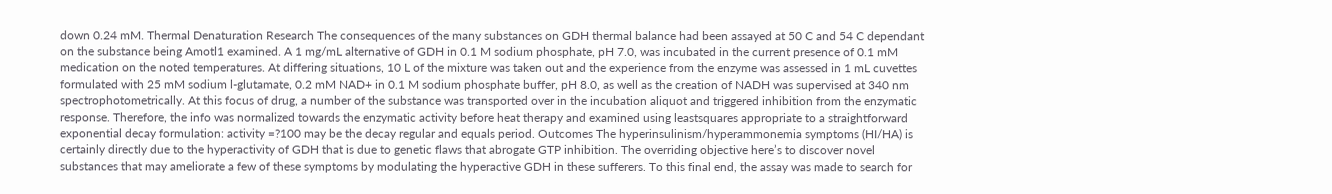down 0.24 mM. Thermal Denaturation Research The consequences of the many substances on GDH thermal balance had been assayed at 50 C and 54 C dependant on the substance being Amotl1 examined. A 1 mg/mL alternative of GDH in 0.1 M sodium phosphate, pH 7.0, was incubated in the current presence of 0.1 mM medication on the noted temperatures. At differing situations, 10 L of the mixture was taken out and the experience from the enzyme was assessed in 1 mL cuvettes formulated with 25 mM sodium l-glutamate, 0.2 mM NAD+ in 0.1 M sodium phosphate buffer, pH 8.0, as well as the creation of NADH was supervised at 340 nm spectrophotometrically. At this focus of drug, a number of the substance was transported over in the incubation aliquot and triggered inhibition from the enzymatic response. Therefore, the info was normalized towards the enzymatic activity before heat therapy and examined using leastsquares appropriate to a straightforward exponential decay formulation: activity =?100 may be the decay regular and equals period. Outcomes The hyperinsulinism/hyperammonemia symptoms (HI/HA) is certainly directly due to the hyperactivity of GDH that is due to genetic flaws that abrogate GTP inhibition. The overriding objective here’s to discover novel substances that may ameliorate a few of these symptoms by modulating the hyperactive GDH in these sufferers. To this final end, the assay was made to search for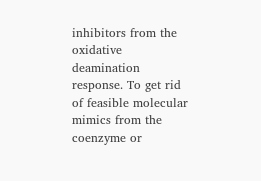inhibitors from the oxidative deamination response. To get rid of feasible molecular mimics from the coenzyme or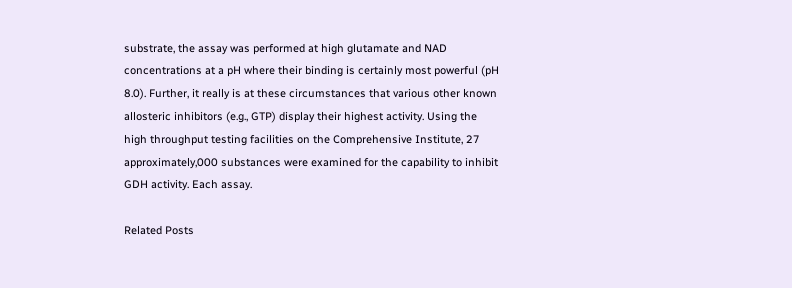substrate, the assay was performed at high glutamate and NAD concentrations at a pH where their binding is certainly most powerful (pH 8.0). Further, it really is at these circumstances that various other known allosteric inhibitors (e.g., GTP) display their highest activity. Using the high throughput testing facilities on the Comprehensive Institute, 27 approximately,000 substances were examined for the capability to inhibit GDH activity. Each assay.

Related Posts